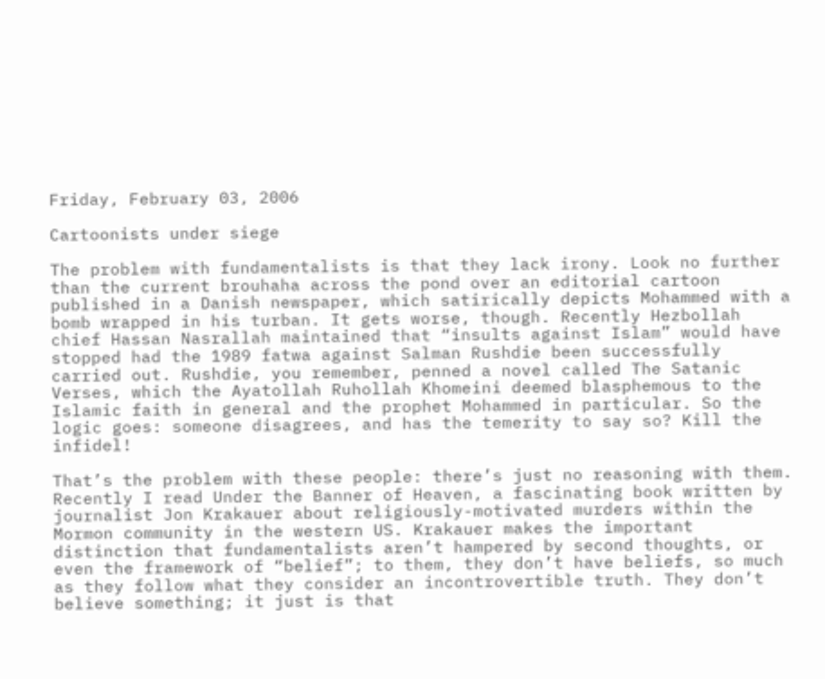Friday, February 03, 2006

Cartoonists under siege

The problem with fundamentalists is that they lack irony. Look no further than the current brouhaha across the pond over an editorial cartoon published in a Danish newspaper, which satirically depicts Mohammed with a bomb wrapped in his turban. It gets worse, though. Recently Hezbollah chief Hassan Nasrallah maintained that “insults against Islam” would have stopped had the 1989 fatwa against Salman Rushdie been successfully carried out. Rushdie, you remember, penned a novel called The Satanic Verses, which the Ayatollah Ruhollah Khomeini deemed blasphemous to the Islamic faith in general and the prophet Mohammed in particular. So the logic goes: someone disagrees, and has the temerity to say so? Kill the infidel!

That’s the problem with these people: there’s just no reasoning with them. Recently I read Under the Banner of Heaven, a fascinating book written by journalist Jon Krakauer about religiously-motivated murders within the Mormon community in the western US. Krakauer makes the important distinction that fundamentalists aren’t hampered by second thoughts, or even the framework of “belief”; to them, they don’t have beliefs, so much as they follow what they consider an incontrovertible truth. They don’t believe something; it just is that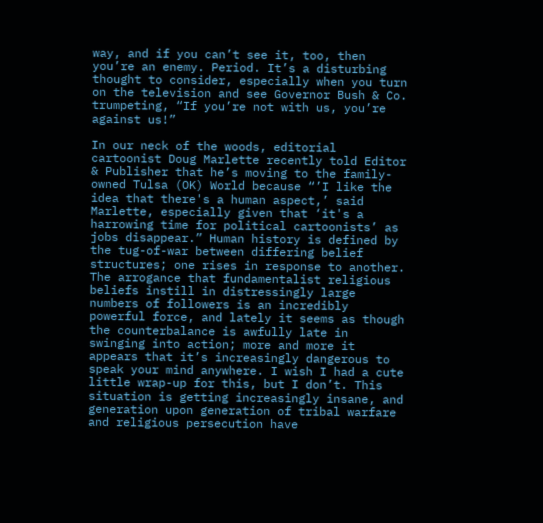way, and if you can’t see it, too, then you’re an enemy. Period. It’s a disturbing thought to consider, especially when you turn on the television and see Governor Bush & Co. trumpeting, “If you’re not with us, you’re against us!”

In our neck of the woods, editorial cartoonist Doug Marlette recently told Editor & Publisher that he’s moving to the family-owned Tulsa (OK) World because “’I like the idea that there's a human aspect,’ said Marlette, especially given that ‘it's a harrowing time for political cartoonists’ as jobs disappear.” Human history is defined by the tug-of-war between differing belief structures; one rises in response to another. The arrogance that fundamentalist religious beliefs instill in distressingly large numbers of followers is an incredibly powerful force, and lately it seems as though the counterbalance is awfully late in swinging into action; more and more it appears that it’s increasingly dangerous to speak your mind anywhere. I wish I had a cute little wrap-up for this, but I don’t. This situation is getting increasingly insane, and generation upon generation of tribal warfare and religious persecution have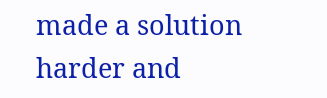made a solution harder and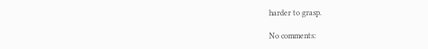harder to grasp.

No comments: